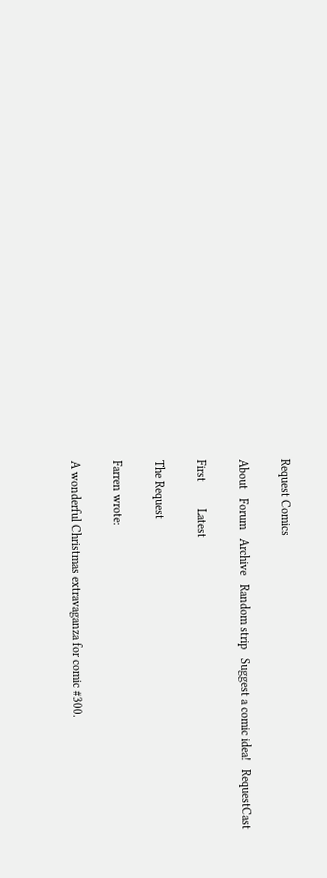Request Comics

About   Forum   Archive   Random strip   Suggest a comic idea!   RequestCast

First         Latest

The Request

Farren wrote:

A wonderful Christmas extravaganza for comic #300.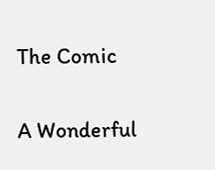The Comic

A Wonderful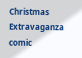Christmas Extravaganza comic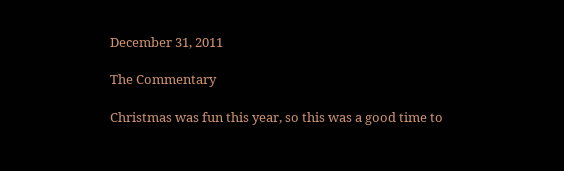December 31, 2011

The Commentary

Christmas was fun this year, so this was a good time to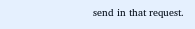send in that request.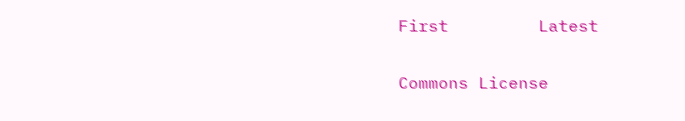First         Latest

Commons License